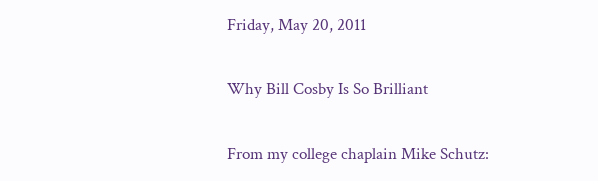Friday, May 20, 2011

Why Bill Cosby Is So Brilliant

From my college chaplain Mike Schutz: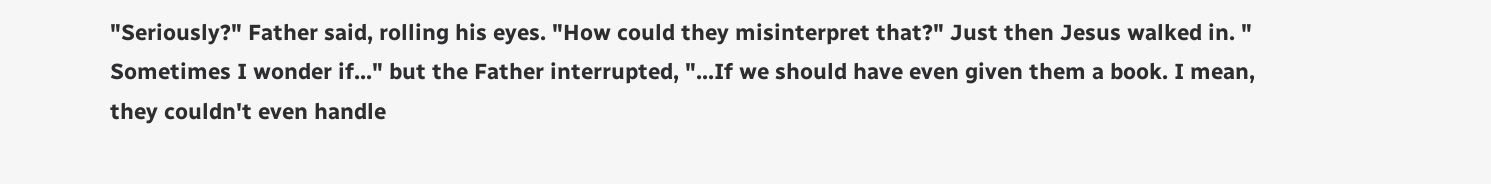"Seriously?" Father said, rolling his eyes. "How could they misinterpret that?" Just then Jesus walked in. " Sometimes I wonder if..." but the Father interrupted, "...If we should have even given them a book. I mean, they couldn't even handle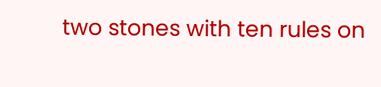two stones with ten rules on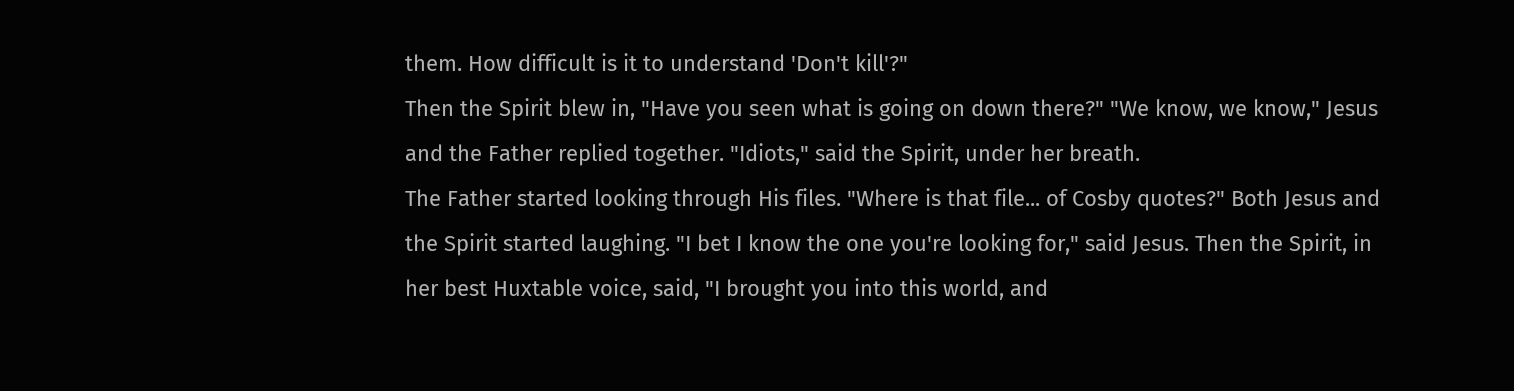them. How difficult is it to understand 'Don't kill'?"
Then the Spirit blew in, "Have you seen what is going on down there?" "We know, we know," Jesus and the Father replied together. "Idiots," said the Spirit, under her breath.
The Father started looking through His files. "Where is that file... of Cosby quotes?" Both Jesus and the Spirit started laughing. "I bet I know the one you're looking for," said Jesus. Then the Spirit, in her best Huxtable voice, said, "I brought you into this world, and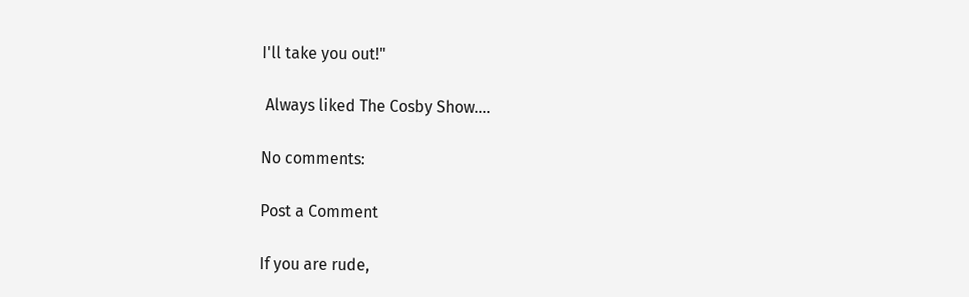I'll take you out!"

 Always liked The Cosby Show....

No comments:

Post a Comment

If you are rude,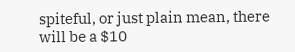spiteful, or just plain mean, there will be a $10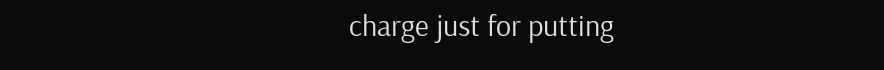charge just for putting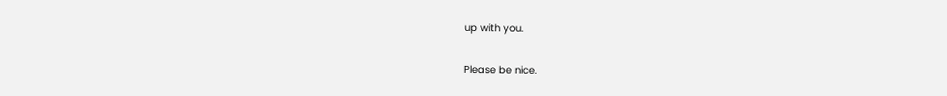up with you.

Please be nice.